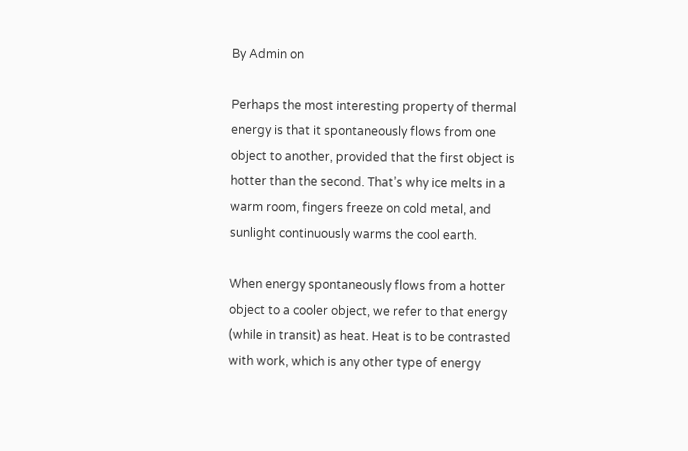By Admin on

Perhaps the most interesting property of thermal energy is that it spontaneously flows from one object to another, provided that the first object is hotter than the second. That’s why ice melts in a warm room, fingers freeze on cold metal, and sunlight continuously warms the cool earth.

When energy spontaneously flows from a hotter object to a cooler object, we refer to that energy (while in transit) as heat. Heat is to be contrasted with work, which is any other type of energy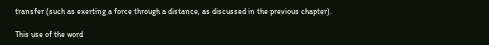transfer (such as exerting a force through a distance, as discussed in the previous chapter).

This use of the word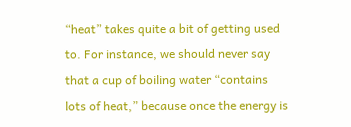“heat” takes quite a bit of getting used to. For instance, we should never say that a cup of boiling water “contains lots of heat,” because once the energy is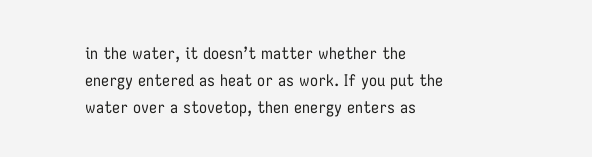in the water, it doesn’t matter whether the energy entered as heat or as work. If you put the water over a stovetop, then energy enters as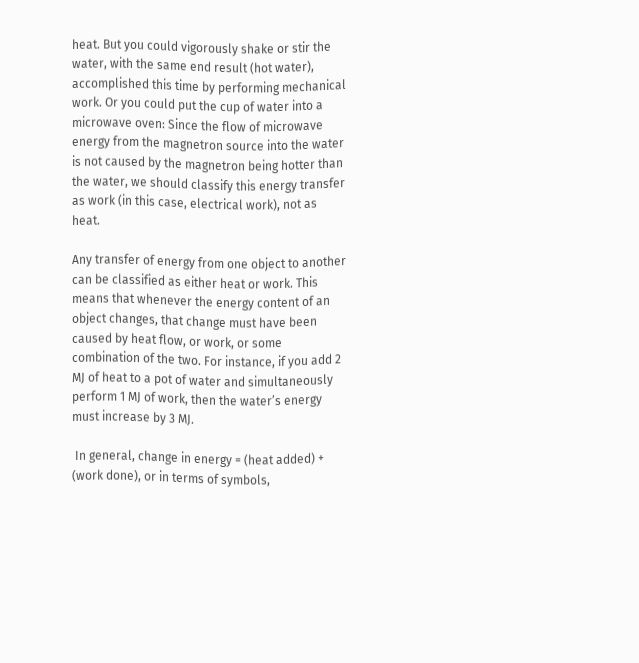heat. But you could vigorously shake or stir the water, with the same end result (hot water), accomplished this time by performing mechanical work. Or you could put the cup of water into a microwave oven: Since the flow of microwave energy from the magnetron source into the water is not caused by the magnetron being hotter than the water, we should classify this energy transfer as work (in this case, electrical work), not as heat.

Any transfer of energy from one object to another can be classified as either heat or work. This means that whenever the energy content of an object changes, that change must have been caused by heat flow, or work, or some combination of the two. For instance, if you add 2 MJ of heat to a pot of water and simultaneously perform 1 MJ of work, then the water’s energy must increase by 3 MJ.

 In general, change in energy = (heat added) + (work done), or in terms of symbols,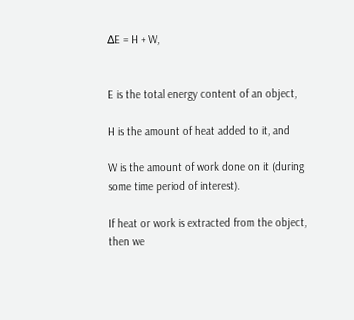∆E = H + W,


E is the total energy content of an object,

H is the amount of heat added to it, and

W is the amount of work done on it (during some time period of interest).

If heat or work is extracted from the object, then we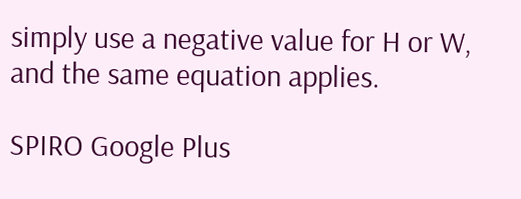simply use a negative value for H or W, and the same equation applies.

SPIRO Google Plus